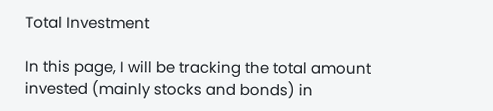Total Investment

In this page, I will be tracking the total amount invested (mainly stocks and bonds) in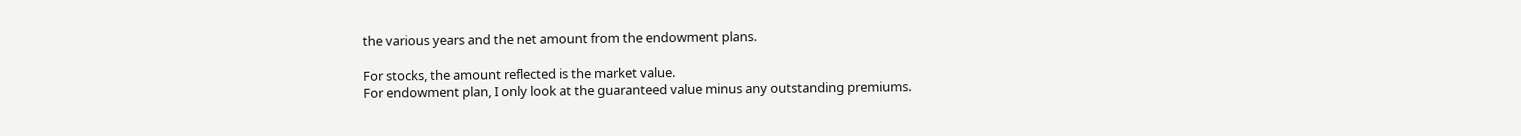the various years and the net amount from the endowment plans.

For stocks, the amount reflected is the market value.
For endowment plan, I only look at the guaranteed value minus any outstanding premiums.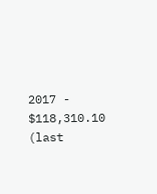2017 - $118,310.10 (last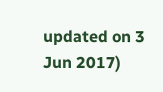updated on 3 Jun 2017)